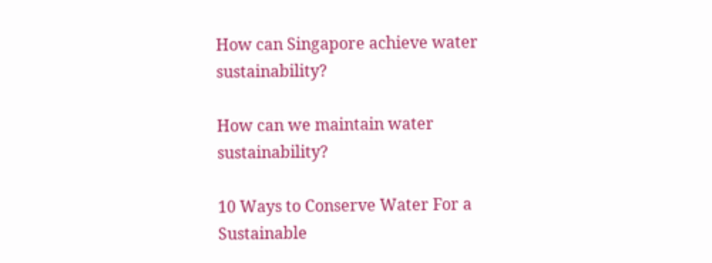How can Singapore achieve water sustainability?

How can we maintain water sustainability?

10 Ways to Conserve Water For a Sustainable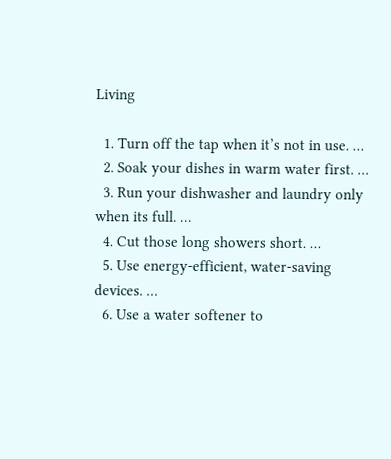Living

  1. Turn off the tap when it’s not in use. …
  2. Soak your dishes in warm water first. …
  3. Run your dishwasher and laundry only when its full. …
  4. Cut those long showers short. …
  5. Use energy-efficient, water-saving devices. …
  6. Use a water softener to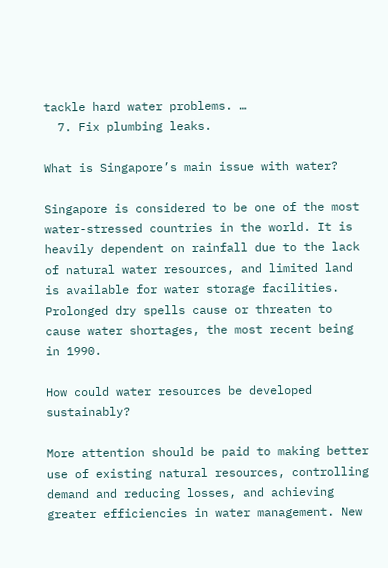tackle hard water problems. …
  7. Fix plumbing leaks.

What is Singapore’s main issue with water?

Singapore is considered to be one of the most water-stressed countries in the world. It is heavily dependent on rainfall due to the lack of natural water resources, and limited land is available for water storage facilities. Prolonged dry spells cause or threaten to cause water shortages, the most recent being in 1990.

How could water resources be developed sustainably?

More attention should be paid to making better use of existing natural resources, controlling demand and reducing losses, and achieving greater efficiencies in water management. New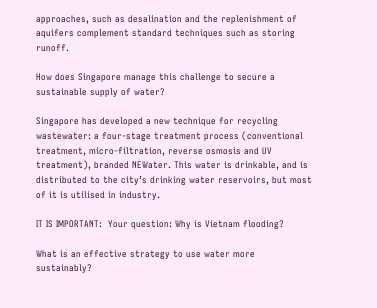approaches, such as desalination and the replenishment of aquifers complement standard techniques such as storing runoff.

How does Singapore manage this challenge to secure a sustainable supply of water?

Singapore has developed a new technique for recycling wastewater: a four-stage treatment process (conventional treatment, micro-filtration, reverse osmosis and UV treatment), branded NEWater. This water is drinkable, and is distributed to the city’s drinking water reservoirs, but most of it is utilised in industry.

IT IS IMPORTANT:  Your question: Why is Vietnam flooding?

What is an effective strategy to use water more sustainably?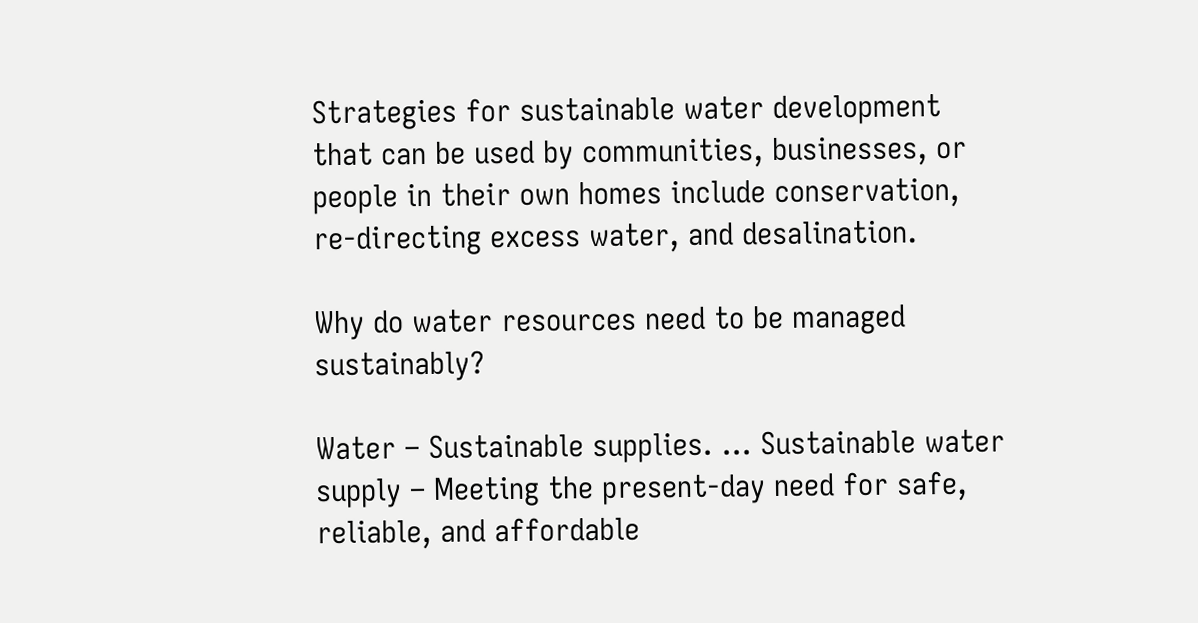Strategies for sustainable water development that can be used by communities, businesses, or people in their own homes include conservation, re-directing excess water, and desalination.

Why do water resources need to be managed sustainably?

Water – Sustainable supplies. … Sustainable water supply – Meeting the present-day need for safe, reliable, and affordable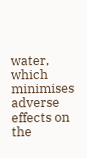water, which minimises adverse effects on the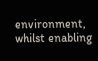environment, whilst enabling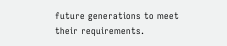future generations to meet their requirements.